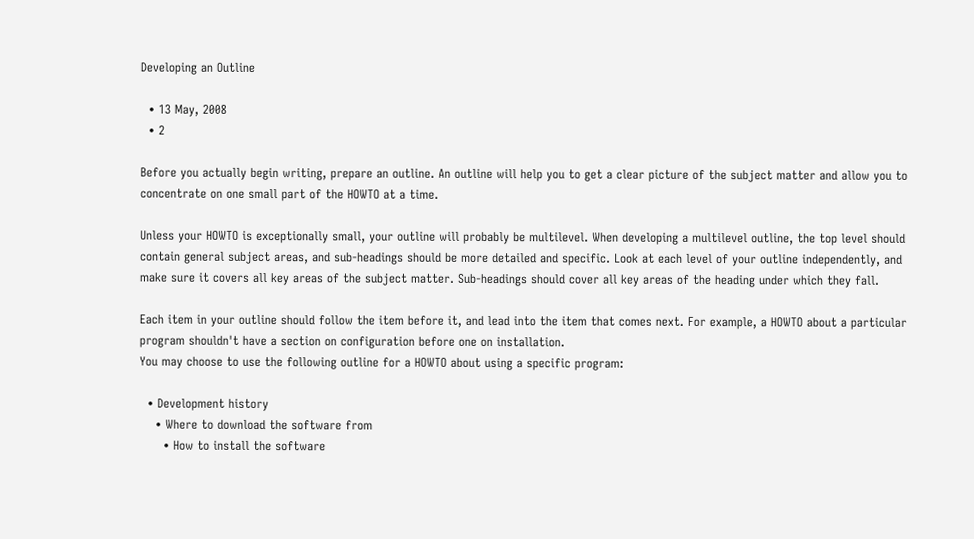Developing an Outline

  • 13 May, 2008
  • 2

Before you actually begin writing, prepare an outline. An outline will help you to get a clear picture of the subject matter and allow you to concentrate on one small part of the HOWTO at a time.

Unless your HOWTO is exceptionally small, your outline will probably be multilevel. When developing a multilevel outline, the top level should contain general subject areas, and sub-headings should be more detailed and specific. Look at each level of your outline independently, and make sure it covers all key areas of the subject matter. Sub-headings should cover all key areas of the heading under which they fall.

Each item in your outline should follow the item before it, and lead into the item that comes next. For example, a HOWTO about a particular program shouldn't have a section on configuration before one on installation.
You may choose to use the following outline for a HOWTO about using a specific program:

  • Development history
    • Where to download the software from
      • How to install the software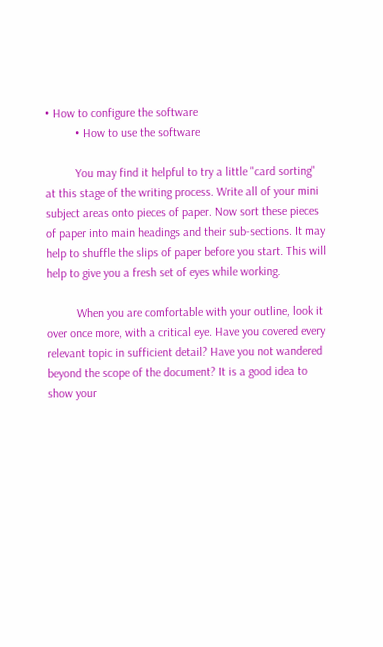• How to configure the software
          • How to use the software

          You may find it helpful to try a little "card sorting" at this stage of the writing process. Write all of your mini subject areas onto pieces of paper. Now sort these pieces of paper into main headings and their sub-sections. It may help to shuffle the slips of paper before you start. This will help to give you a fresh set of eyes while working.

          When you are comfortable with your outline, look it over once more, with a critical eye. Have you covered every relevant topic in sufficient detail? Have you not wandered beyond the scope of the document? It is a good idea to show your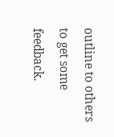outline to others to get some feedback.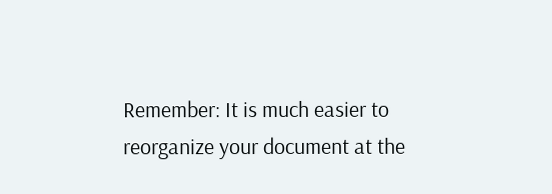Remember: It is much easier to reorganize your document at the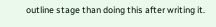outline stage than doing this after writing it.